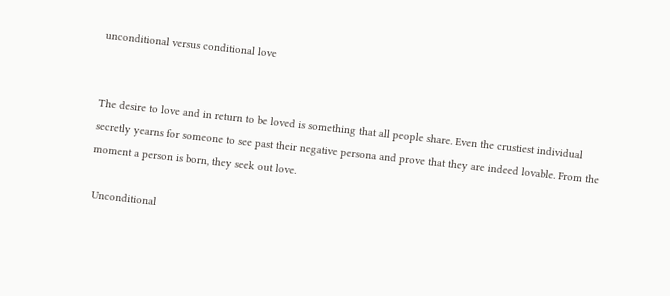unconditional versus conditional love


The desire to love and in return to be loved is something that all people share. Even the crustiest individual secretly yearns for someone to see past their negative persona and prove that they are indeed lovable. From the moment a person is born, they seek out love.

 Unconditional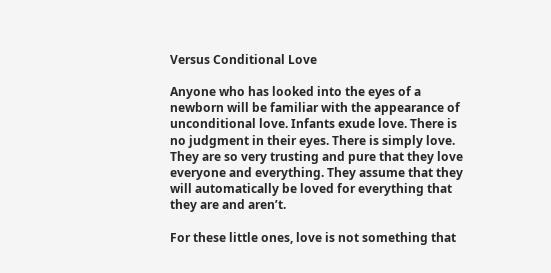Versus Conditional Love

Anyone who has looked into the eyes of a newborn will be familiar with the appearance of unconditional love. Infants exude love. There is no judgment in their eyes. There is simply love. They are so very trusting and pure that they love everyone and everything. They assume that they will automatically be loved for everything that they are and aren’t.

For these little ones, love is not something that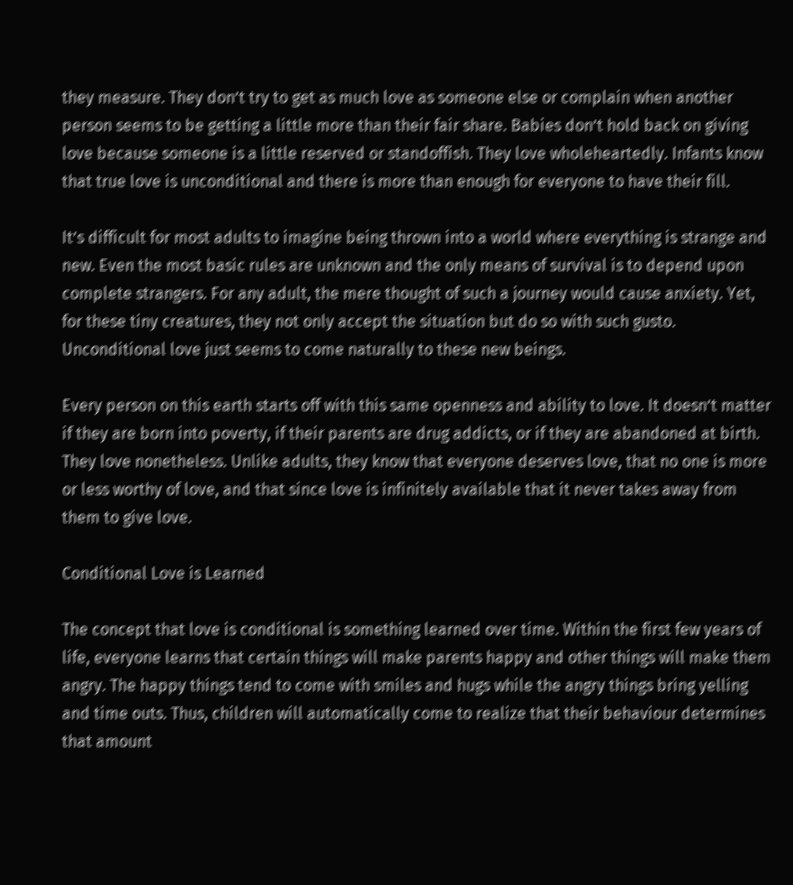they measure. They don’t try to get as much love as someone else or complain when another person seems to be getting a little more than their fair share. Babies don’t hold back on giving love because someone is a little reserved or standoffish. They love wholeheartedly. Infants know that true love is unconditional and there is more than enough for everyone to have their fill.

It’s difficult for most adults to imagine being thrown into a world where everything is strange and new. Even the most basic rules are unknown and the only means of survival is to depend upon complete strangers. For any adult, the mere thought of such a journey would cause anxiety. Yet, for these tiny creatures, they not only accept the situation but do so with such gusto. Unconditional love just seems to come naturally to these new beings.

Every person on this earth starts off with this same openness and ability to love. It doesn’t matter if they are born into poverty, if their parents are drug addicts, or if they are abandoned at birth. They love nonetheless. Unlike adults, they know that everyone deserves love, that no one is more or less worthy of love, and that since love is infinitely available that it never takes away from them to give love.

Conditional Love is Learned

The concept that love is conditional is something learned over time. Within the first few years of life, everyone learns that certain things will make parents happy and other things will make them angry. The happy things tend to come with smiles and hugs while the angry things bring yelling and time outs. Thus, children will automatically come to realize that their behaviour determines that amount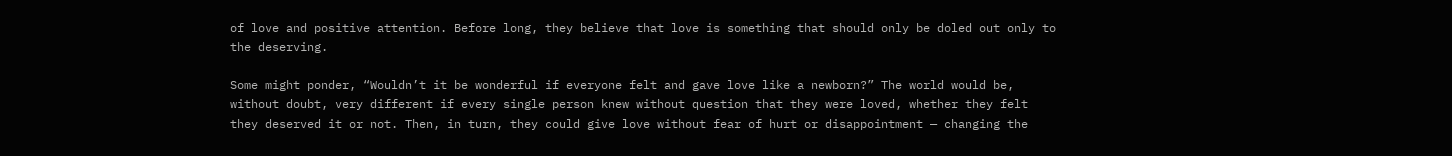of love and positive attention. Before long, they believe that love is something that should only be doled out only to the deserving.

Some might ponder, “Wouldn’t it be wonderful if everyone felt and gave love like a newborn?” The world would be, without doubt, very different if every single person knew without question that they were loved, whether they felt they deserved it or not. Then, in turn, they could give love without fear of hurt or disappointment — changing the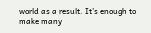world as a result. It’s enough to make many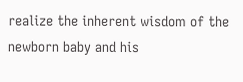realize the inherent wisdom of the newborn baby and his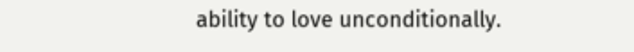ability to love unconditionally.